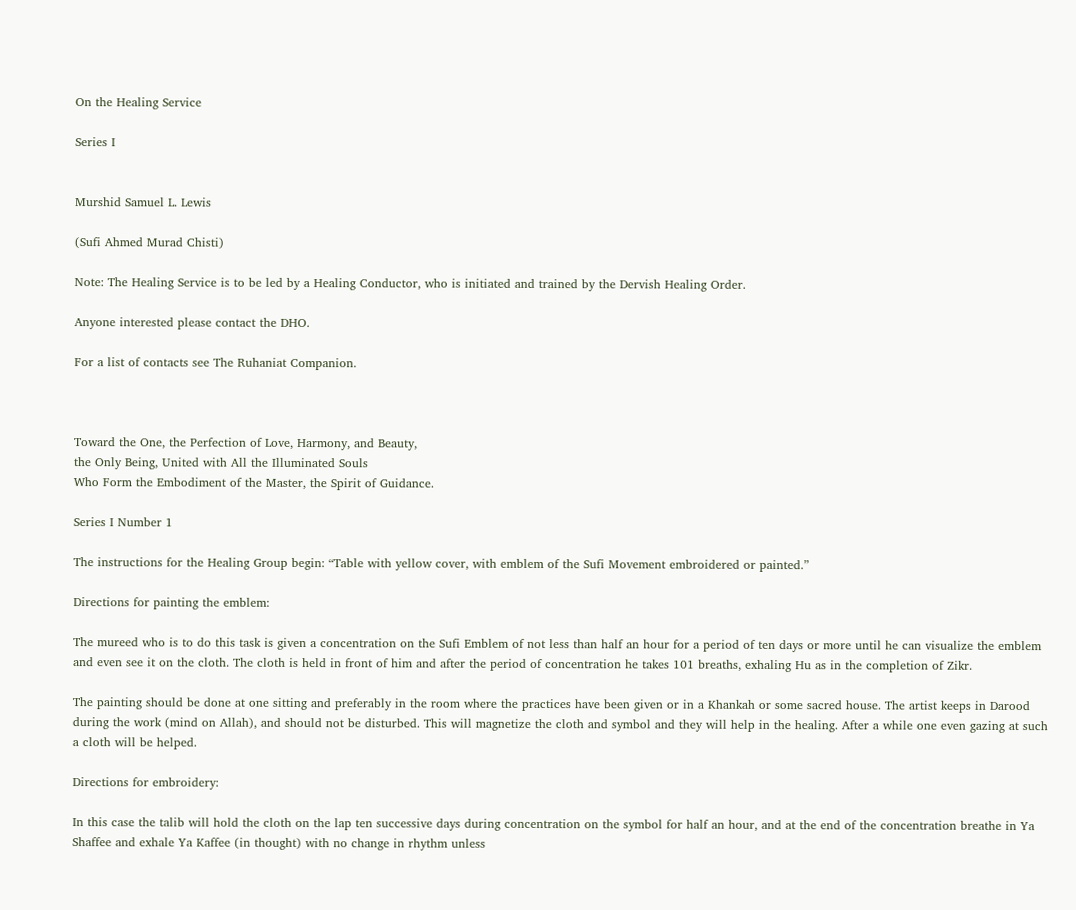On the Healing Service

Series I


Murshid Samuel L. Lewis

(Sufi Ahmed Murad Chisti)

Note: The Healing Service is to be led by a Healing Conductor, who is initiated and trained by the Dervish Healing Order.

Anyone interested please contact the DHO.

For a list of contacts see The Ruhaniat Companion.



Toward the One, the Perfection of Love, Harmony, and Beauty,
the Only Being, United with All the Illuminated Souls
Who Form the Embodiment of the Master, the Spirit of Guidance.

Series I Number 1

The instructions for the Healing Group begin: “Table with yellow cover, with emblem of the Sufi Movement embroidered or painted.”

Directions for painting the emblem:

The mureed who is to do this task is given a concentration on the Sufi Emblem of not less than half an hour for a period of ten days or more until he can visualize the emblem and even see it on the cloth. The cloth is held in front of him and after the period of concentration he takes 101 breaths, exhaling Hu as in the completion of Zikr.

The painting should be done at one sitting and preferably in the room where the practices have been given or in a Khankah or some sacred house. The artist keeps in Darood during the work (mind on Allah), and should not be disturbed. This will magnetize the cloth and symbol and they will help in the healing. After a while one even gazing at such a cloth will be helped.

Directions for embroidery:

In this case the talib will hold the cloth on the lap ten successive days during concentration on the symbol for half an hour, and at the end of the concentration breathe in Ya Shaffee and exhale Ya Kaffee (in thought) with no change in rhythm unless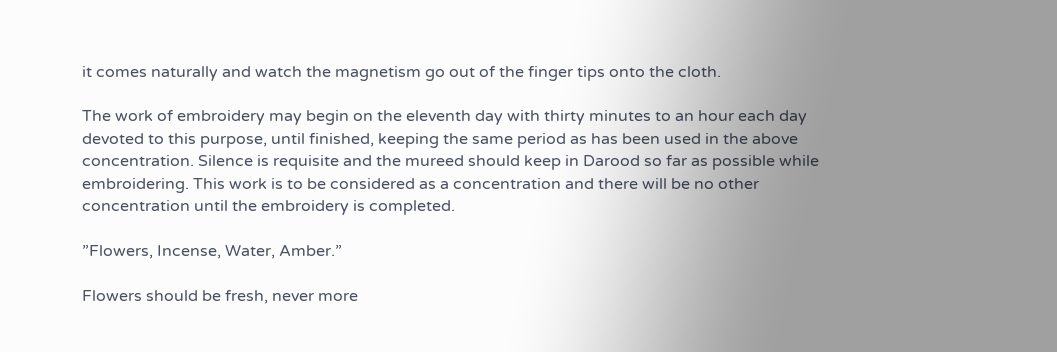it comes naturally and watch the magnetism go out of the finger tips onto the cloth.

The work of embroidery may begin on the eleventh day with thirty minutes to an hour each day devoted to this purpose, until finished, keeping the same period as has been used in the above concentration. Silence is requisite and the mureed should keep in Darood so far as possible while embroidering. This work is to be considered as a concentration and there will be no other concentration until the embroidery is completed.

”Flowers, Incense, Water, Amber.”

Flowers should be fresh, never more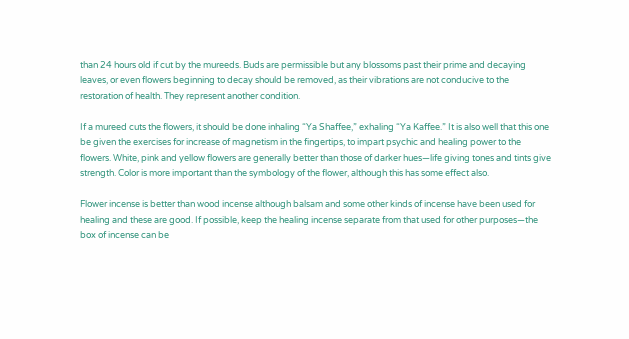than 24 hours old if cut by the mureeds. Buds are permissible but any blossoms past their prime and decaying leaves, or even flowers beginning to decay should be removed, as their vibrations are not conducive to the restoration of health. They represent another condition.

If a mureed cuts the flowers, it should be done inhaling “Ya Shaffee,” exhaling “Ya Kaffee.” It is also well that this one be given the exercises for increase of magnetism in the fingertips, to impart psychic and healing power to the flowers. White, pink and yellow flowers are generally better than those of darker hues—life giving tones and tints give strength. Color is more important than the symbology of the flower, although this has some effect also.

Flower incense is better than wood incense although balsam and some other kinds of incense have been used for healing and these are good. If possible, keep the healing incense separate from that used for other purposes—the box of incense can be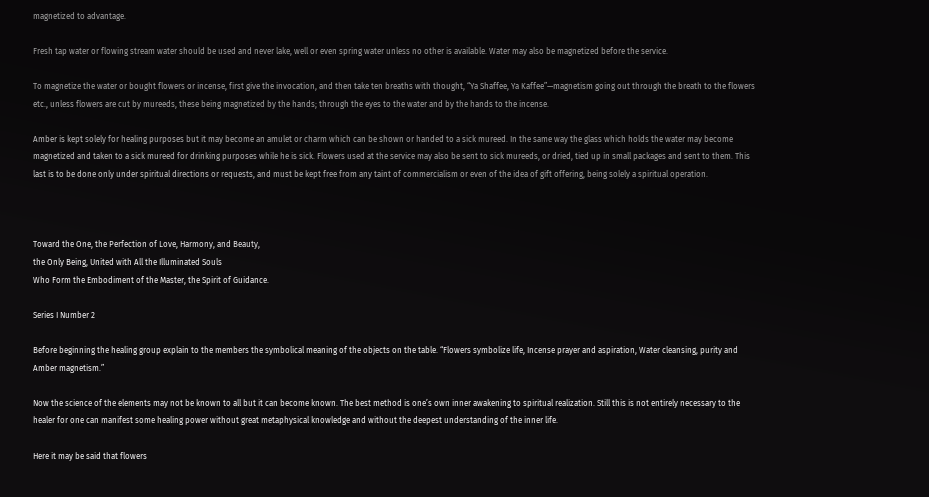magnetized to advantage.

Fresh tap water or flowing stream water should be used and never lake, well or even spring water unless no other is available. Water may also be magnetized before the service.

To magnetize the water or bought flowers or incense, first give the invocation, and then take ten breaths with thought, “Ya Shaffee, Ya Kaffee”—magnetism going out through the breath to the flowers etc., unless flowers are cut by mureeds, these being magnetized by the hands; through the eyes to the water and by the hands to the incense.

Amber is kept solely for healing purposes but it may become an amulet or charm which can be shown or handed to a sick mureed. In the same way the glass which holds the water may become magnetized and taken to a sick mureed for drinking purposes while he is sick. Flowers used at the service may also be sent to sick mureeds, or dried, tied up in small packages and sent to them. This last is to be done only under spiritual directions or requests, and must be kept free from any taint of commercialism or even of the idea of gift offering, being solely a spiritual operation.



Toward the One, the Perfection of Love, Harmony, and Beauty,
the Only Being, United with All the Illuminated Souls
Who Form the Embodiment of the Master, the Spirit of Guidance.

Series I Number 2

Before beginning the healing group explain to the members the symbolical meaning of the objects on the table. “Flowers symbolize life, Incense prayer and aspiration, Water cleansing, purity and Amber magnetism.”

Now the science of the elements may not be known to all but it can become known. The best method is one’s own inner awakening to spiritual realization. Still this is not entirely necessary to the healer for one can manifest some healing power without great metaphysical knowledge and without the deepest understanding of the inner life.

Here it may be said that flowers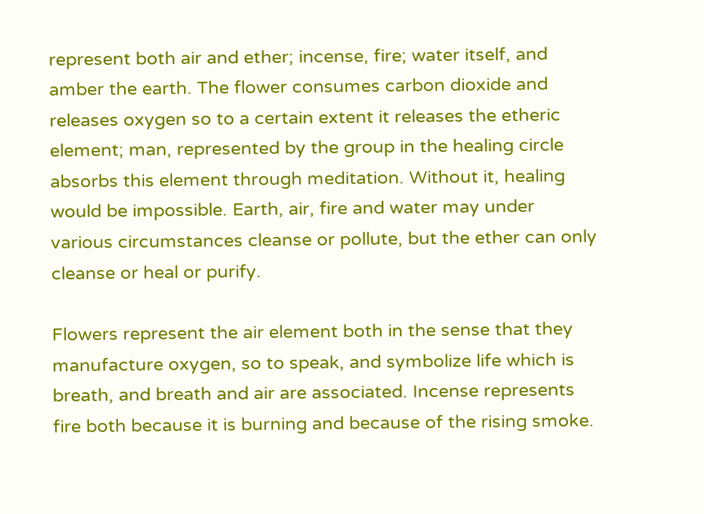represent both air and ether; incense, fire; water itself, and amber the earth. The flower consumes carbon dioxide and releases oxygen so to a certain extent it releases the etheric element; man, represented by the group in the healing circle absorbs this element through meditation. Without it, healing would be impossible. Earth, air, fire and water may under various circumstances cleanse or pollute, but the ether can only cleanse or heal or purify.

Flowers represent the air element both in the sense that they manufacture oxygen, so to speak, and symbolize life which is breath, and breath and air are associated. Incense represents fire both because it is burning and because of the rising smoke.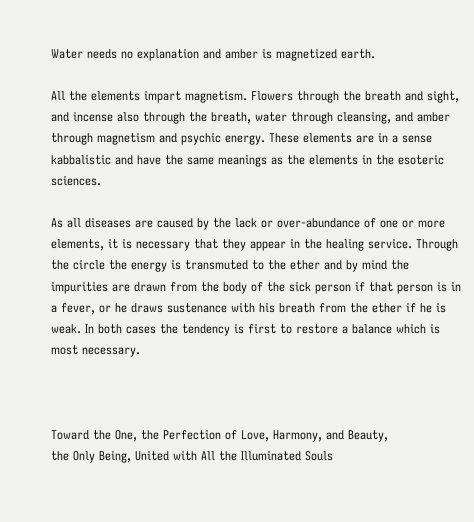Water needs no explanation and amber is magnetized earth.

All the elements impart magnetism. Flowers through the breath and sight, and incense also through the breath, water through cleansing, and amber through magnetism and psychic energy. These elements are in a sense kabbalistic and have the same meanings as the elements in the esoteric sciences.

As all diseases are caused by the lack or over-abundance of one or more elements, it is necessary that they appear in the healing service. Through the circle the energy is transmuted to the ether and by mind the impurities are drawn from the body of the sick person if that person is in a fever, or he draws sustenance with his breath from the ether if he is weak. In both cases the tendency is first to restore a balance which is most necessary.



Toward the One, the Perfection of Love, Harmony, and Beauty,
the Only Being, United with All the Illuminated Souls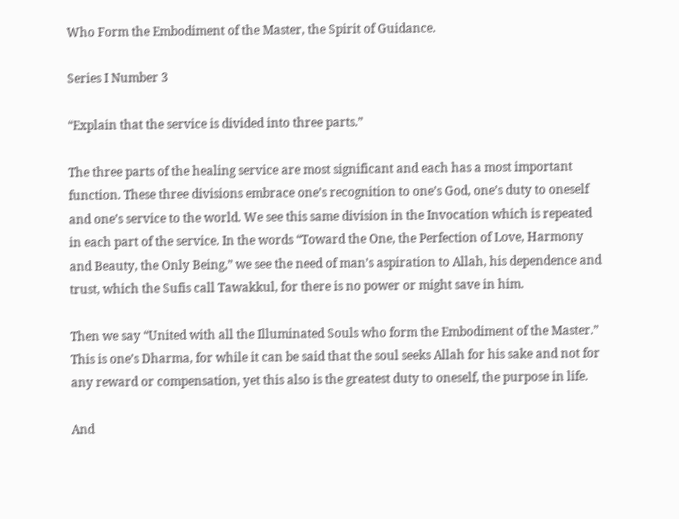Who Form the Embodiment of the Master, the Spirit of Guidance.

Series I Number 3

“Explain that the service is divided into three parts.”

The three parts of the healing service are most significant and each has a most important function. These three divisions embrace one’s recognition to one’s God, one’s duty to oneself and one’s service to the world. We see this same division in the Invocation which is repeated in each part of the service. In the words “Toward the One, the Perfection of Love, Harmony and Beauty, the Only Being,” we see the need of man’s aspiration to Allah, his dependence and trust, which the Sufis call Tawakkul, for there is no power or might save in him.

Then we say “United with all the Illuminated Souls who form the Embodiment of the Master.” This is one’s Dharma, for while it can be said that the soul seeks Allah for his sake and not for any reward or compensation, yet this also is the greatest duty to oneself, the purpose in life.

And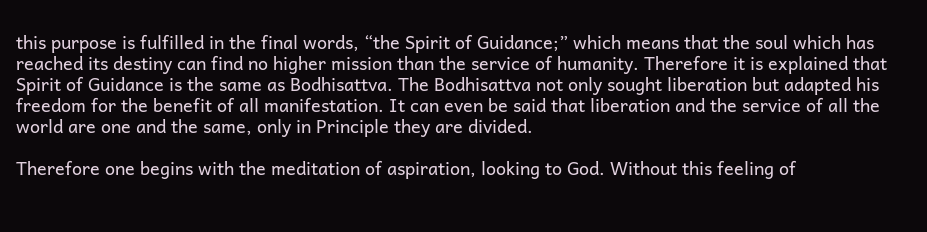this purpose is fulfilled in the final words, “the Spirit of Guidance;” which means that the soul which has reached its destiny can find no higher mission than the service of humanity. Therefore it is explained that Spirit of Guidance is the same as Bodhisattva. The Bodhisattva not only sought liberation but adapted his freedom for the benefit of all manifestation. It can even be said that liberation and the service of all the world are one and the same, only in Principle they are divided.

Therefore one begins with the meditation of aspiration, looking to God. Without this feeling of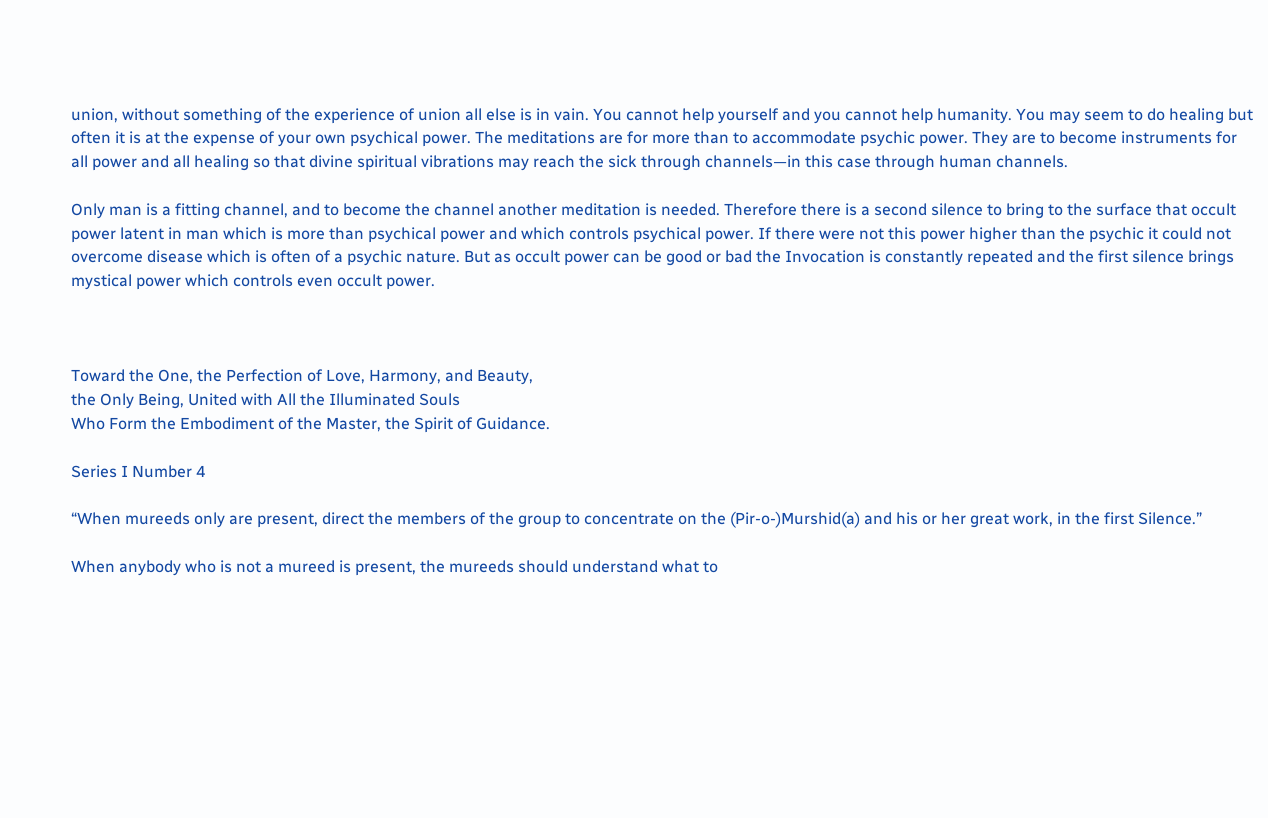union, without something of the experience of union all else is in vain. You cannot help yourself and you cannot help humanity. You may seem to do healing but often it is at the expense of your own psychical power. The meditations are for more than to accommodate psychic power. They are to become instruments for all power and all healing so that divine spiritual vibrations may reach the sick through channels—in this case through human channels.

Only man is a fitting channel, and to become the channel another meditation is needed. Therefore there is a second silence to bring to the surface that occult power latent in man which is more than psychical power and which controls psychical power. If there were not this power higher than the psychic it could not overcome disease which is often of a psychic nature. But as occult power can be good or bad the Invocation is constantly repeated and the first silence brings mystical power which controls even occult power.



Toward the One, the Perfection of Love, Harmony, and Beauty,
the Only Being, United with All the Illuminated Souls
Who Form the Embodiment of the Master, the Spirit of Guidance.

Series I Number 4

“When mureeds only are present, direct the members of the group to concentrate on the (Pir-o-)Murshid(a) and his or her great work, in the first Silence.”

When anybody who is not a mureed is present, the mureeds should understand what to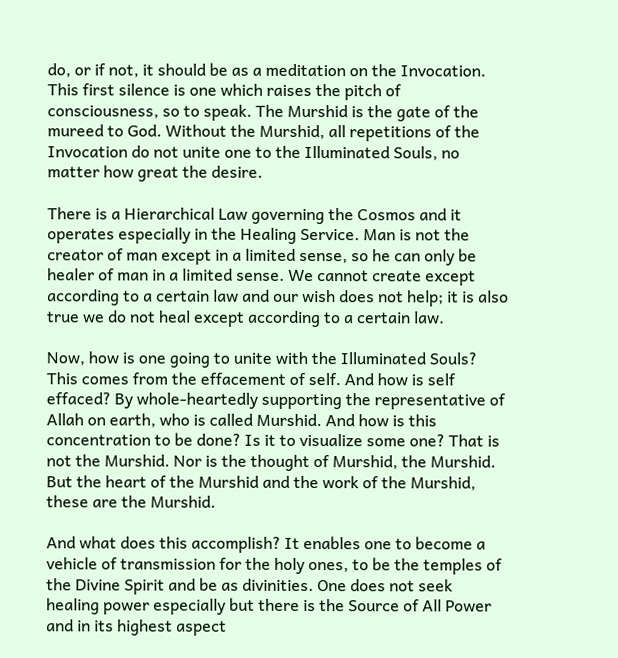do, or if not, it should be as a meditation on the Invocation. This first silence is one which raises the pitch of consciousness, so to speak. The Murshid is the gate of the mureed to God. Without the Murshid, all repetitions of the Invocation do not unite one to the Illuminated Souls, no matter how great the desire.

There is a Hierarchical Law governing the Cosmos and it operates especially in the Healing Service. Man is not the creator of man except in a limited sense, so he can only be healer of man in a limited sense. We cannot create except according to a certain law and our wish does not help; it is also true we do not heal except according to a certain law.

Now, how is one going to unite with the Illuminated Souls? This comes from the effacement of self. And how is self effaced? By whole-heartedly supporting the representative of Allah on earth, who is called Murshid. And how is this concentration to be done? Is it to visualize some one? That is not the Murshid. Nor is the thought of Murshid, the Murshid. But the heart of the Murshid and the work of the Murshid, these are the Murshid.

And what does this accomplish? It enables one to become a vehicle of transmission for the holy ones, to be the temples of the Divine Spirit and be as divinities. One does not seek healing power especially but there is the Source of All Power and in its highest aspect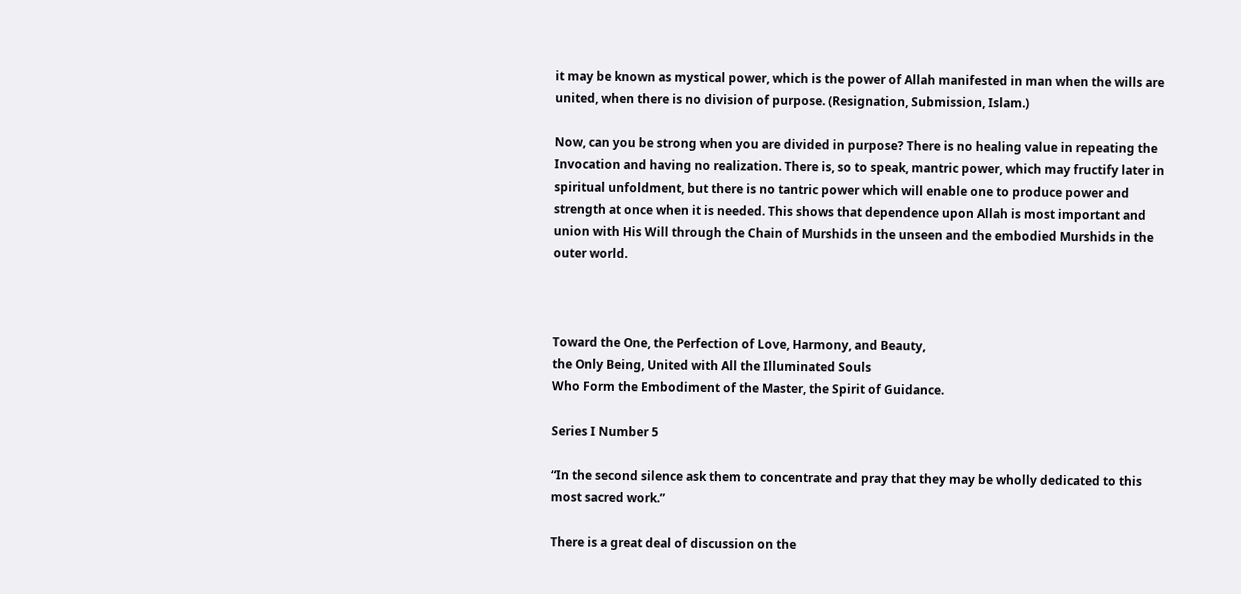it may be known as mystical power, which is the power of Allah manifested in man when the wills are united, when there is no division of purpose. (Resignation, Submission, Islam.)

Now, can you be strong when you are divided in purpose? There is no healing value in repeating the Invocation and having no realization. There is, so to speak, mantric power, which may fructify later in spiritual unfoldment, but there is no tantric power which will enable one to produce power and strength at once when it is needed. This shows that dependence upon Allah is most important and union with His Will through the Chain of Murshids in the unseen and the embodied Murshids in the outer world.



Toward the One, the Perfection of Love, Harmony, and Beauty,
the Only Being, United with All the Illuminated Souls
Who Form the Embodiment of the Master, the Spirit of Guidance.

Series I Number 5

“In the second silence ask them to concentrate and pray that they may be wholly dedicated to this most sacred work.”

There is a great deal of discussion on the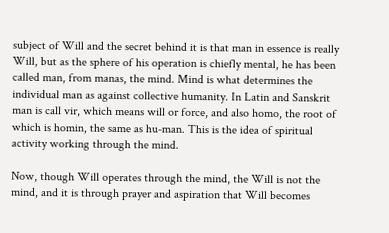subject of Will and the secret behind it is that man in essence is really Will, but as the sphere of his operation is chiefly mental, he has been called man, from manas, the mind. Mind is what determines the individual man as against collective humanity. In Latin and Sanskrit man is call vir, which means will or force, and also homo, the root of which is homin, the same as hu-man. This is the idea of spiritual activity working through the mind.

Now, though Will operates through the mind, the Will is not the mind, and it is through prayer and aspiration that Will becomes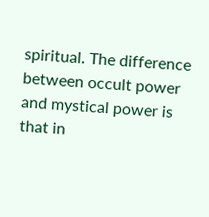spiritual. The difference between occult power and mystical power is that in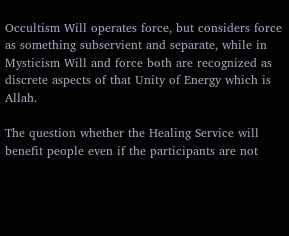Occultism Will operates force, but considers force as something subservient and separate, while in Mysticism Will and force both are recognized as discrete aspects of that Unity of Energy which is Allah.

The question whether the Healing Service will benefit people even if the participants are not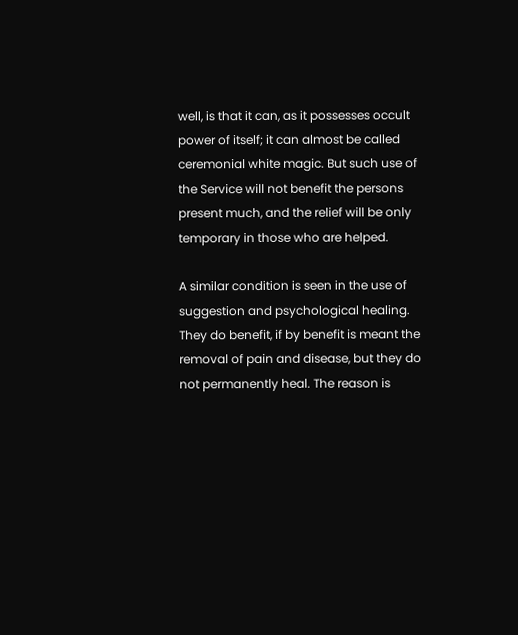well, is that it can, as it possesses occult power of itself; it can almost be called ceremonial white magic. But such use of the Service will not benefit the persons present much, and the relief will be only temporary in those who are helped.

A similar condition is seen in the use of suggestion and psychological healing. They do benefit, if by benefit is meant the removal of pain and disease, but they do not permanently heal. The reason is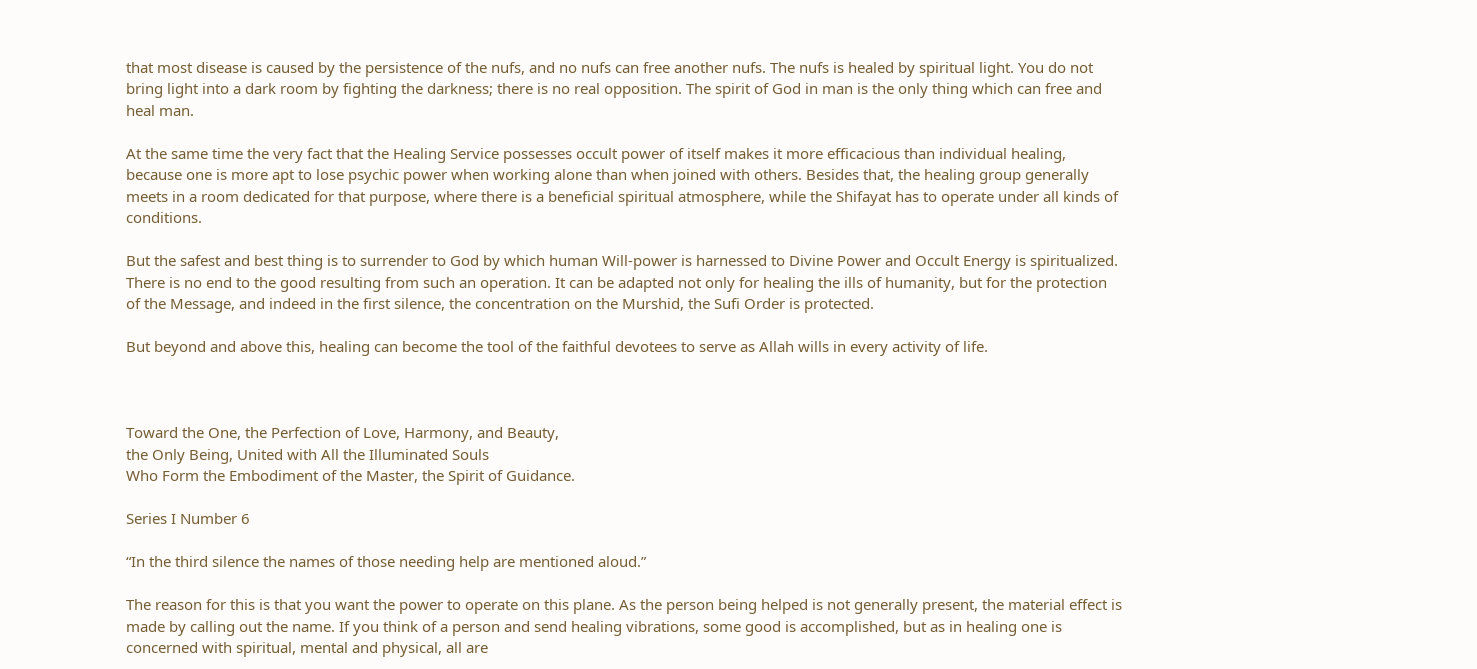that most disease is caused by the persistence of the nufs, and no nufs can free another nufs. The nufs is healed by spiritual light. You do not bring light into a dark room by fighting the darkness; there is no real opposition. The spirit of God in man is the only thing which can free and heal man.

At the same time the very fact that the Healing Service possesses occult power of itself makes it more efficacious than individual healing, because one is more apt to lose psychic power when working alone than when joined with others. Besides that, the healing group generally meets in a room dedicated for that purpose, where there is a beneficial spiritual atmosphere, while the Shifayat has to operate under all kinds of conditions.

But the safest and best thing is to surrender to God by which human Will-power is harnessed to Divine Power and Occult Energy is spiritualized. There is no end to the good resulting from such an operation. It can be adapted not only for healing the ills of humanity, but for the protection of the Message, and indeed in the first silence, the concentration on the Murshid, the Sufi Order is protected.

But beyond and above this, healing can become the tool of the faithful devotees to serve as Allah wills in every activity of life.



Toward the One, the Perfection of Love, Harmony, and Beauty,
the Only Being, United with All the Illuminated Souls
Who Form the Embodiment of the Master, the Spirit of Guidance.

Series I Number 6

“In the third silence the names of those needing help are mentioned aloud.”

The reason for this is that you want the power to operate on this plane. As the person being helped is not generally present, the material effect is made by calling out the name. If you think of a person and send healing vibrations, some good is accomplished, but as in healing one is concerned with spiritual, mental and physical, all are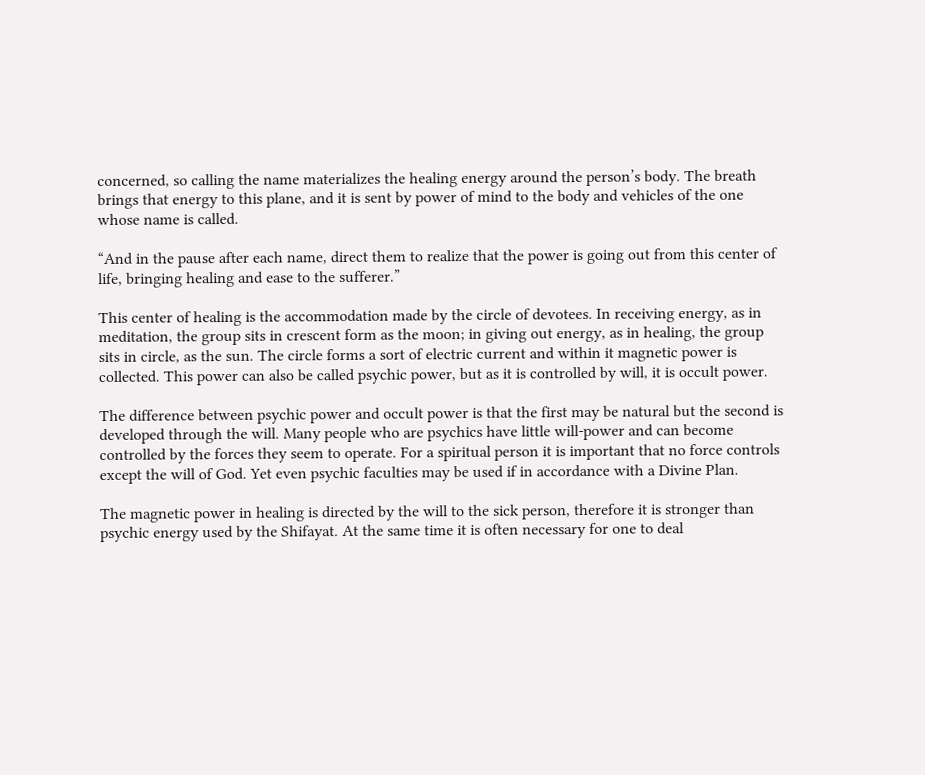concerned, so calling the name materializes the healing energy around the person’s body. The breath brings that energy to this plane, and it is sent by power of mind to the body and vehicles of the one whose name is called.

“And in the pause after each name, direct them to realize that the power is going out from this center of life, bringing healing and ease to the sufferer.”

This center of healing is the accommodation made by the circle of devotees. In receiving energy, as in meditation, the group sits in crescent form as the moon; in giving out energy, as in healing, the group sits in circle, as the sun. The circle forms a sort of electric current and within it magnetic power is collected. This power can also be called psychic power, but as it is controlled by will, it is occult power.

The difference between psychic power and occult power is that the first may be natural but the second is developed through the will. Many people who are psychics have little will-power and can become controlled by the forces they seem to operate. For a spiritual person it is important that no force controls except the will of God. Yet even psychic faculties may be used if in accordance with a Divine Plan.

The magnetic power in healing is directed by the will to the sick person, therefore it is stronger than psychic energy used by the Shifayat. At the same time it is often necessary for one to deal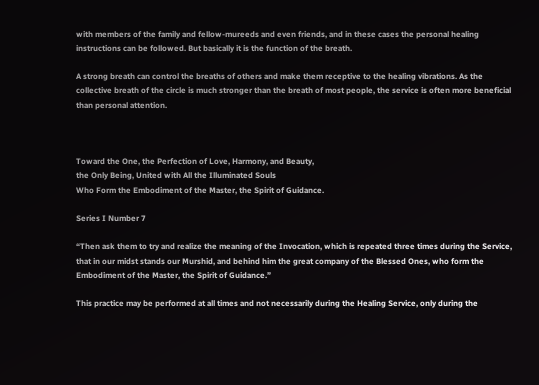with members of the family and fellow-mureeds and even friends, and in these cases the personal healing instructions can be followed. But basically it is the function of the breath.

A strong breath can control the breaths of others and make them receptive to the healing vibrations. As the collective breath of the circle is much stronger than the breath of most people, the service is often more beneficial than personal attention.



Toward the One, the Perfection of Love, Harmony, and Beauty,
the Only Being, United with All the Illuminated Souls
Who Form the Embodiment of the Master, the Spirit of Guidance.

Series I Number 7

“Then ask them to try and realize the meaning of the Invocation, which is repeated three times during the Service, that in our midst stands our Murshid, and behind him the great company of the Blessed Ones, who form the Embodiment of the Master, the Spirit of Guidance.”

This practice may be performed at all times and not necessarily during the Healing Service, only during the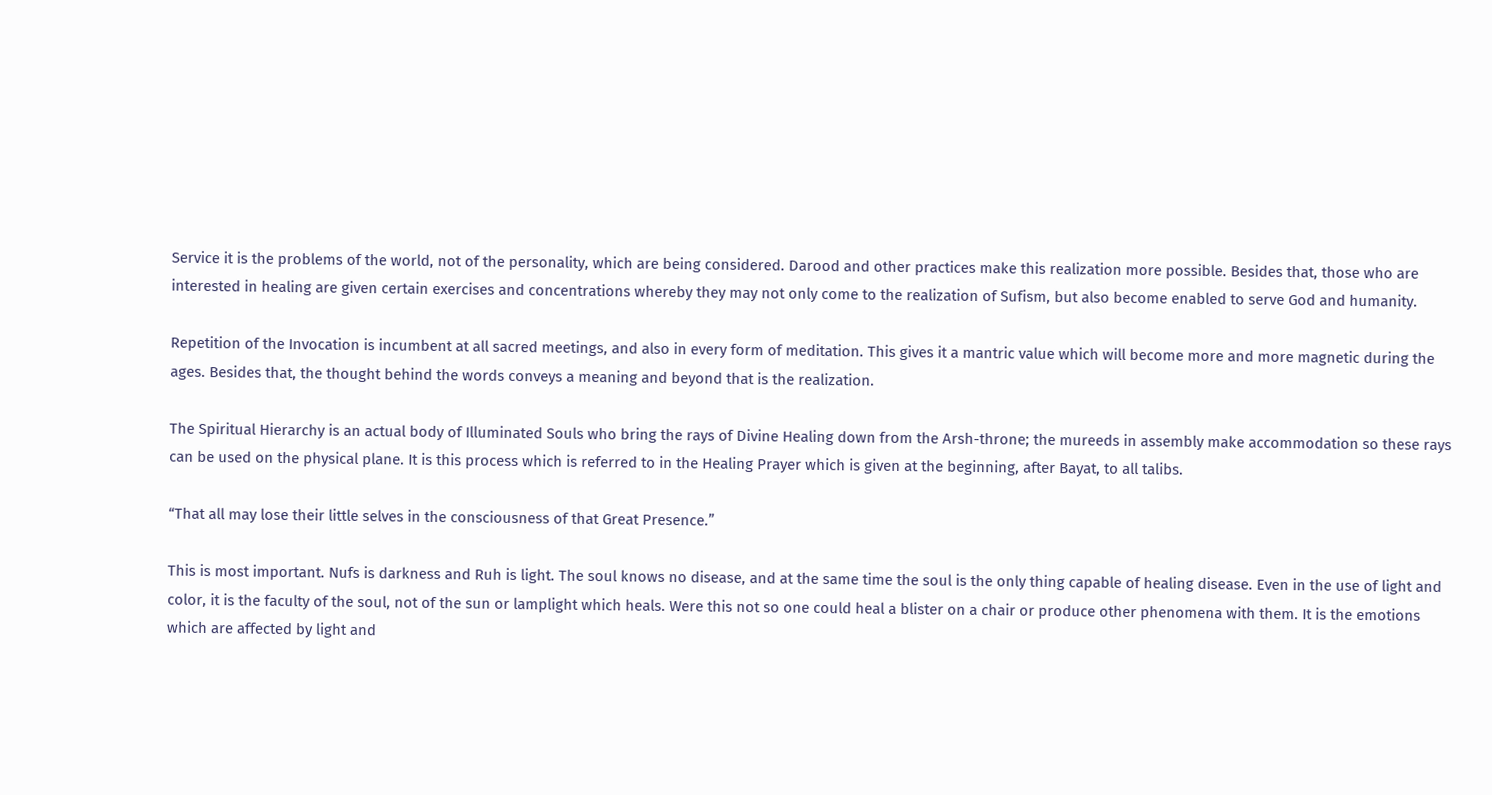Service it is the problems of the world, not of the personality, which are being considered. Darood and other practices make this realization more possible. Besides that, those who are interested in healing are given certain exercises and concentrations whereby they may not only come to the realization of Sufism, but also become enabled to serve God and humanity.

Repetition of the Invocation is incumbent at all sacred meetings, and also in every form of meditation. This gives it a mantric value which will become more and more magnetic during the ages. Besides that, the thought behind the words conveys a meaning and beyond that is the realization.

The Spiritual Hierarchy is an actual body of Illuminated Souls who bring the rays of Divine Healing down from the Arsh-throne; the mureeds in assembly make accommodation so these rays can be used on the physical plane. It is this process which is referred to in the Healing Prayer which is given at the beginning, after Bayat, to all talibs.

“That all may lose their little selves in the consciousness of that Great Presence.”

This is most important. Nufs is darkness and Ruh is light. The soul knows no disease, and at the same time the soul is the only thing capable of healing disease. Even in the use of light and color, it is the faculty of the soul, not of the sun or lamplight which heals. Were this not so one could heal a blister on a chair or produce other phenomena with them. It is the emotions which are affected by light and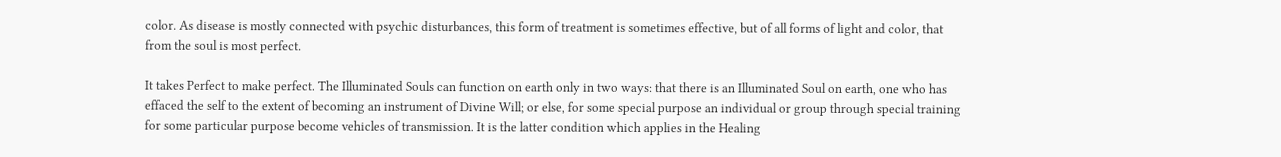color. As disease is mostly connected with psychic disturbances, this form of treatment is sometimes effective, but of all forms of light and color, that from the soul is most perfect.

It takes Perfect to make perfect. The Illuminated Souls can function on earth only in two ways: that there is an Illuminated Soul on earth, one who has effaced the self to the extent of becoming an instrument of Divine Will; or else, for some special purpose an individual or group through special training for some particular purpose become vehicles of transmission. It is the latter condition which applies in the Healing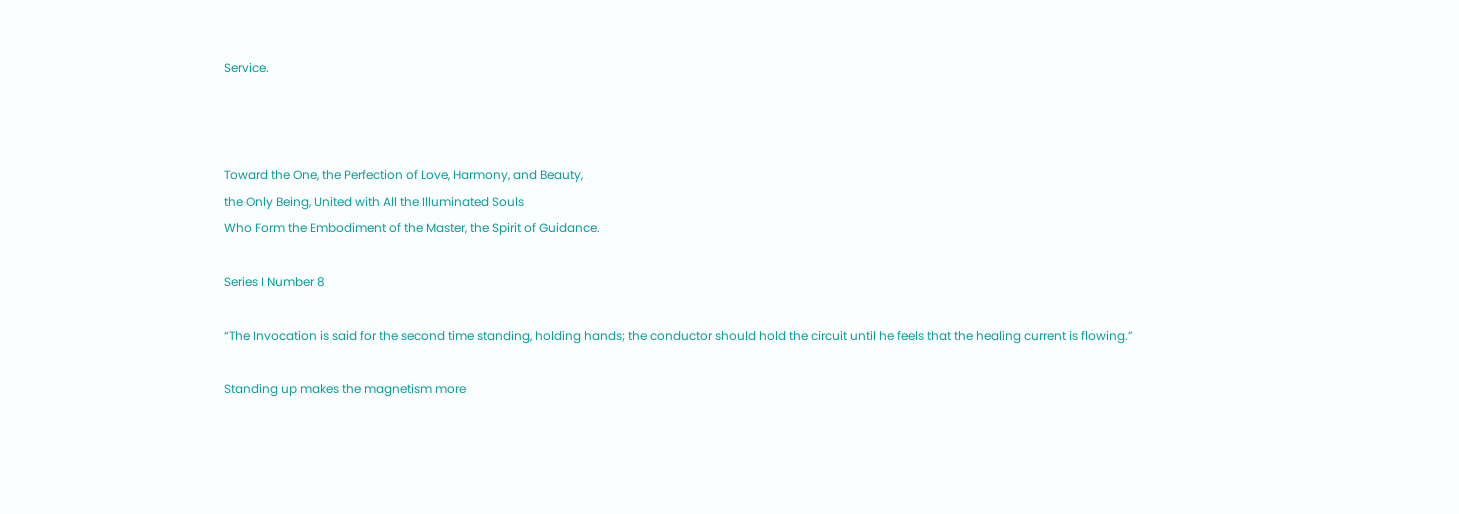Service.



Toward the One, the Perfection of Love, Harmony, and Beauty,
the Only Being, United with All the Illuminated Souls
Who Form the Embodiment of the Master, the Spirit of Guidance.

Series I Number 8

“The Invocation is said for the second time standing, holding hands; the conductor should hold the circuit until he feels that the healing current is flowing.”

Standing up makes the magnetism more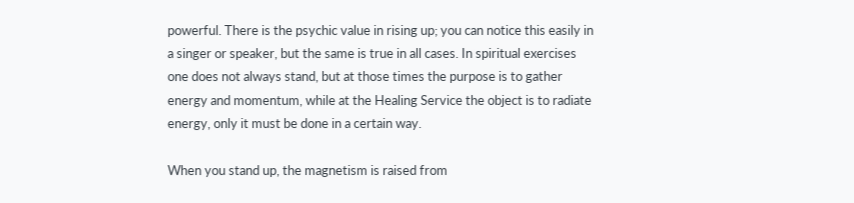powerful. There is the psychic value in rising up; you can notice this easily in a singer or speaker, but the same is true in all cases. In spiritual exercises one does not always stand, but at those times the purpose is to gather energy and momentum, while at the Healing Service the object is to radiate energy, only it must be done in a certain way.

When you stand up, the magnetism is raised from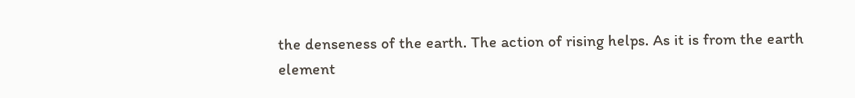the denseness of the earth. The action of rising helps. As it is from the earth element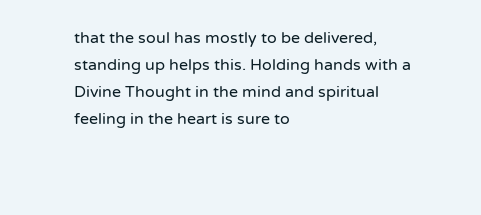that the soul has mostly to be delivered, standing up helps this. Holding hands with a Divine Thought in the mind and spiritual feeling in the heart is sure to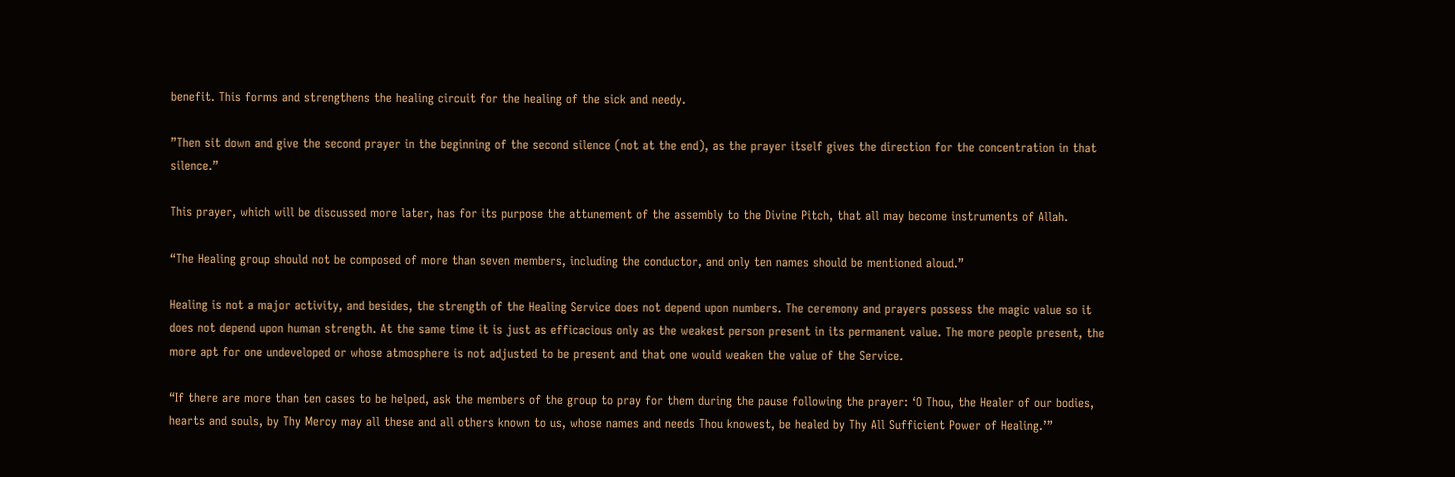benefit. This forms and strengthens the healing circuit for the healing of the sick and needy.

”Then sit down and give the second prayer in the beginning of the second silence (not at the end), as the prayer itself gives the direction for the concentration in that silence.”

This prayer, which will be discussed more later, has for its purpose the attunement of the assembly to the Divine Pitch, that all may become instruments of Allah.

“The Healing group should not be composed of more than seven members, including the conductor, and only ten names should be mentioned aloud.”

Healing is not a major activity, and besides, the strength of the Healing Service does not depend upon numbers. The ceremony and prayers possess the magic value so it does not depend upon human strength. At the same time it is just as efficacious only as the weakest person present in its permanent value. The more people present, the more apt for one undeveloped or whose atmosphere is not adjusted to be present and that one would weaken the value of the Service.

“If there are more than ten cases to be helped, ask the members of the group to pray for them during the pause following the prayer: ‘O Thou, the Healer of our bodies, hearts and souls, by Thy Mercy may all these and all others known to us, whose names and needs Thou knowest, be healed by Thy All Sufficient Power of Healing.’”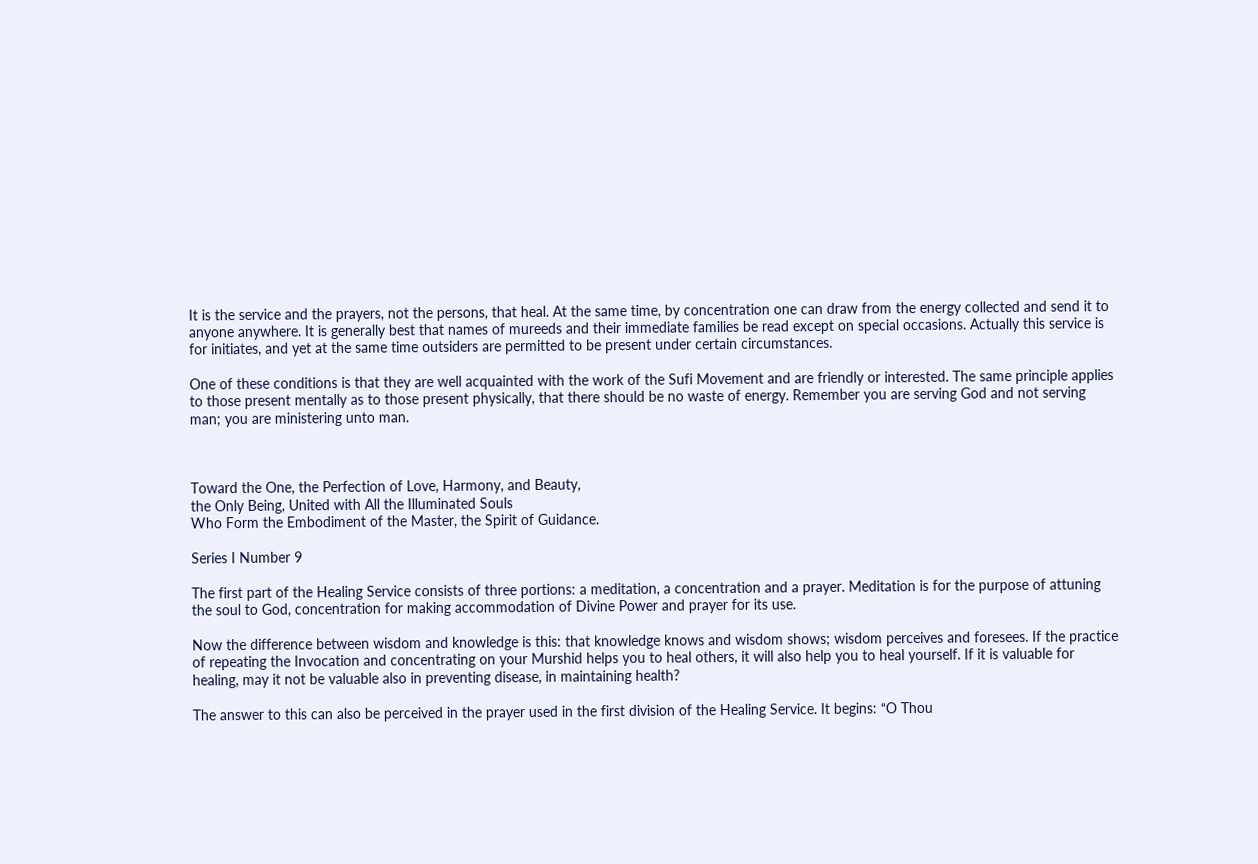It is the service and the prayers, not the persons, that heal. At the same time, by concentration one can draw from the energy collected and send it to anyone anywhere. It is generally best that names of mureeds and their immediate families be read except on special occasions. Actually this service is for initiates, and yet at the same time outsiders are permitted to be present under certain circumstances.

One of these conditions is that they are well acquainted with the work of the Sufi Movement and are friendly or interested. The same principle applies to those present mentally as to those present physically, that there should be no waste of energy. Remember you are serving God and not serving man; you are ministering unto man.



Toward the One, the Perfection of Love, Harmony, and Beauty,
the Only Being, United with All the Illuminated Souls
Who Form the Embodiment of the Master, the Spirit of Guidance.

Series I Number 9

The first part of the Healing Service consists of three portions: a meditation, a concentration and a prayer. Meditation is for the purpose of attuning the soul to God, concentration for making accommodation of Divine Power and prayer for its use.

Now the difference between wisdom and knowledge is this: that knowledge knows and wisdom shows; wisdom perceives and foresees. If the practice of repeating the Invocation and concentrating on your Murshid helps you to heal others, it will also help you to heal yourself. If it is valuable for healing, may it not be valuable also in preventing disease, in maintaining health?

The answer to this can also be perceived in the prayer used in the first division of the Healing Service. It begins: “O Thou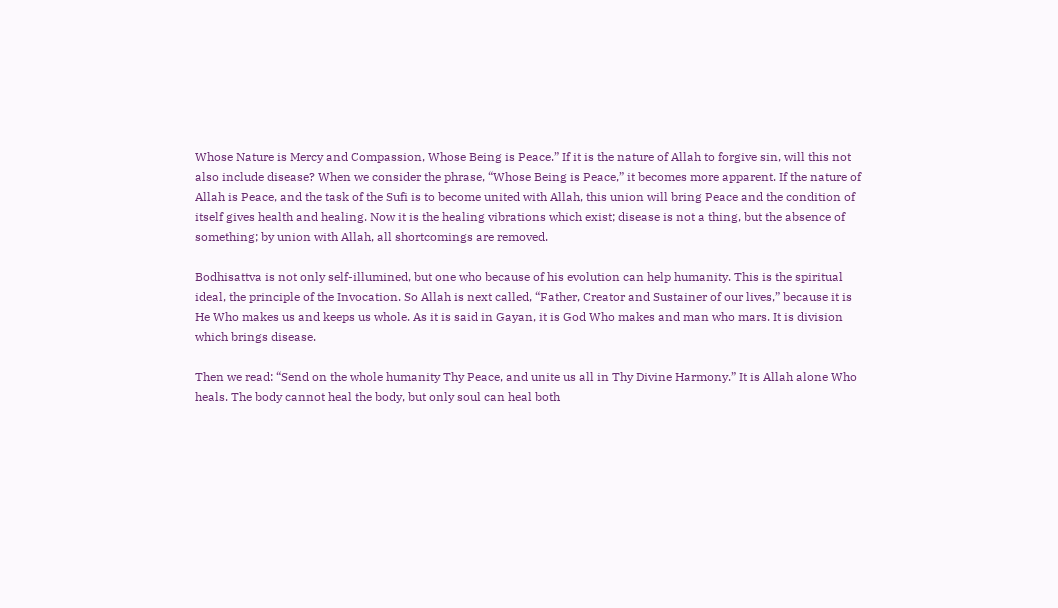Whose Nature is Mercy and Compassion, Whose Being is Peace.” If it is the nature of Allah to forgive sin, will this not also include disease? When we consider the phrase, “Whose Being is Peace,” it becomes more apparent. If the nature of Allah is Peace, and the task of the Sufi is to become united with Allah, this union will bring Peace and the condition of itself gives health and healing. Now it is the healing vibrations which exist; disease is not a thing, but the absence of something; by union with Allah, all shortcomings are removed.

Bodhisattva is not only self-illumined, but one who because of his evolution can help humanity. This is the spiritual ideal, the principle of the Invocation. So Allah is next called, “Father, Creator and Sustainer of our lives,” because it is He Who makes us and keeps us whole. As it is said in Gayan, it is God Who makes and man who mars. It is division which brings disease.

Then we read: “Send on the whole humanity Thy Peace, and unite us all in Thy Divine Harmony.” It is Allah alone Who heals. The body cannot heal the body, but only soul can heal both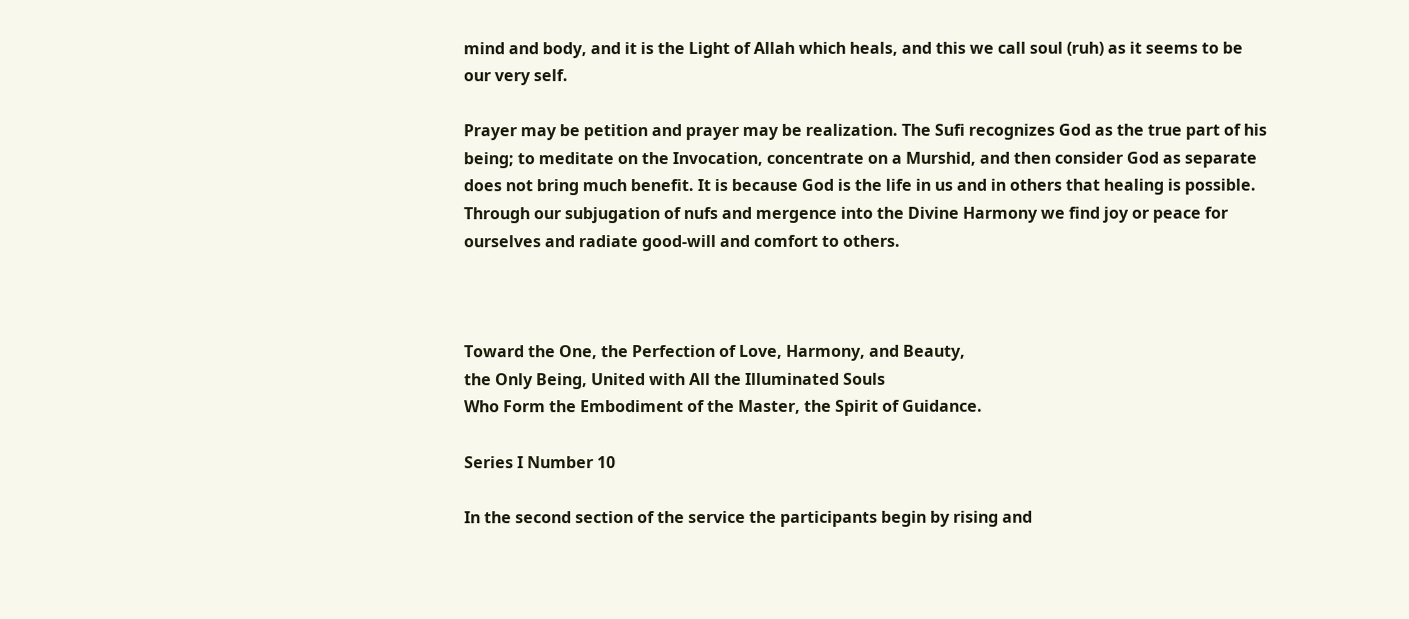mind and body, and it is the Light of Allah which heals, and this we call soul (ruh) as it seems to be our very self.

Prayer may be petition and prayer may be realization. The Sufi recognizes God as the true part of his being; to meditate on the Invocation, concentrate on a Murshid, and then consider God as separate does not bring much benefit. It is because God is the life in us and in others that healing is possible. Through our subjugation of nufs and mergence into the Divine Harmony we find joy or peace for ourselves and radiate good-will and comfort to others.



Toward the One, the Perfection of Love, Harmony, and Beauty,
the Only Being, United with All the Illuminated Souls
Who Form the Embodiment of the Master, the Spirit of Guidance.

Series I Number 10

In the second section of the service the participants begin by rising and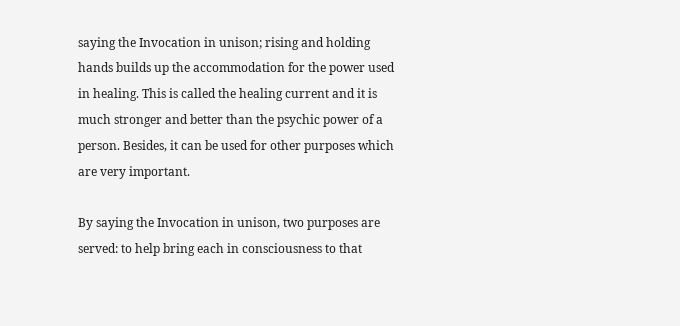saying the Invocation in unison; rising and holding hands builds up the accommodation for the power used in healing. This is called the healing current and it is much stronger and better than the psychic power of a person. Besides, it can be used for other purposes which are very important.

By saying the Invocation in unison, two purposes are served: to help bring each in consciousness to that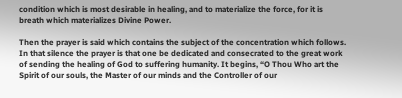condition which is most desirable in healing, and to materialize the force, for it is breath which materializes Divine Power.

Then the prayer is said which contains the subject of the concentration which follows. In that silence the prayer is that one be dedicated and consecrated to the great work of sending the healing of God to suffering humanity. It begins, “O Thou Who art the Spirit of our souls, the Master of our minds and the Controller of our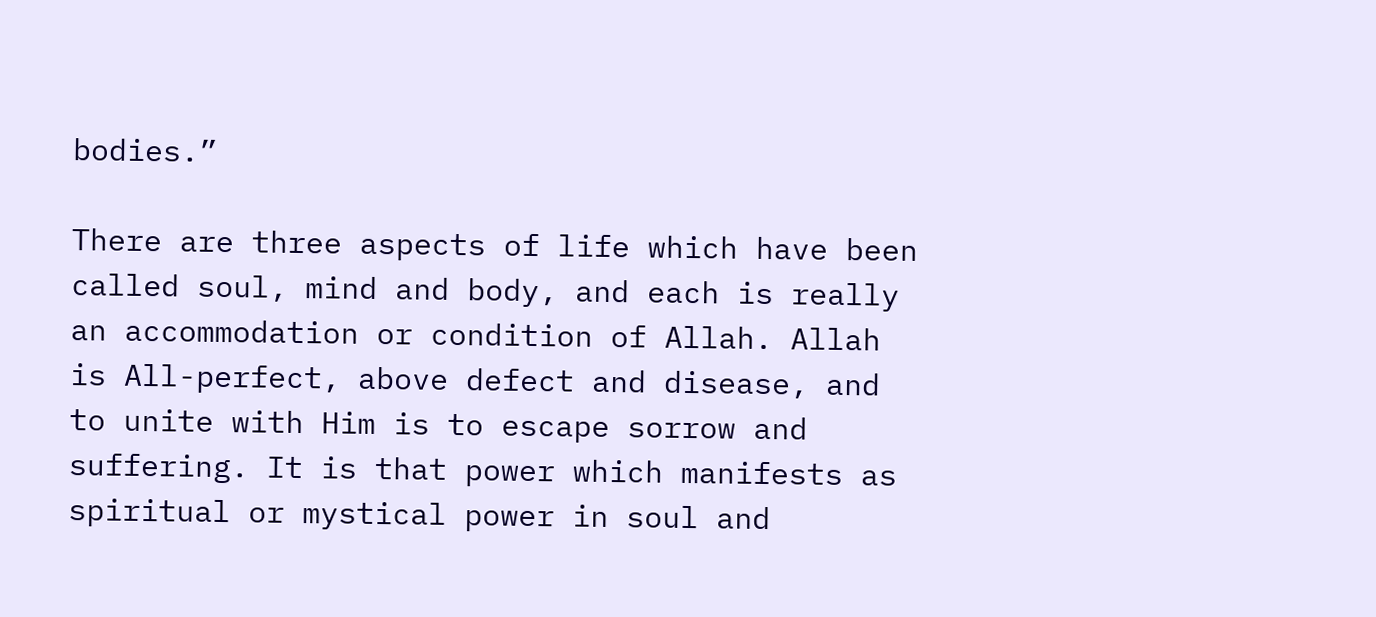bodies.”

There are three aspects of life which have been called soul, mind and body, and each is really an accommodation or condition of Allah. Allah is All-perfect, above defect and disease, and to unite with Him is to escape sorrow and suffering. It is that power which manifests as spiritual or mystical power in soul and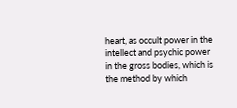heart, as occult power in the intellect and psychic power in the gross bodies, which is the method by which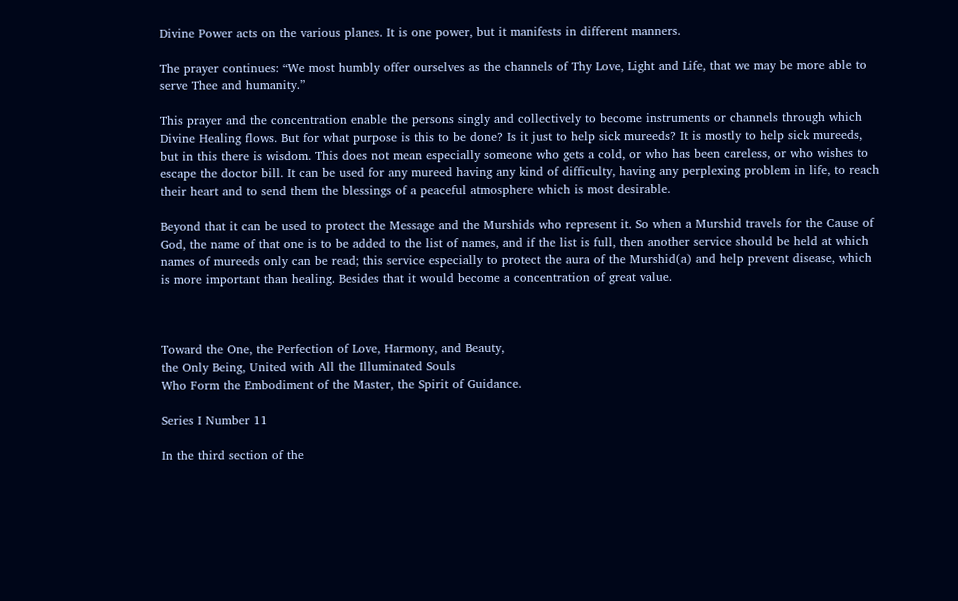Divine Power acts on the various planes. It is one power, but it manifests in different manners.

The prayer continues: “We most humbly offer ourselves as the channels of Thy Love, Light and Life, that we may be more able to serve Thee and humanity.”

This prayer and the concentration enable the persons singly and collectively to become instruments or channels through which Divine Healing flows. But for what purpose is this to be done? Is it just to help sick mureeds? It is mostly to help sick mureeds, but in this there is wisdom. This does not mean especially someone who gets a cold, or who has been careless, or who wishes to escape the doctor bill. It can be used for any mureed having any kind of difficulty, having any perplexing problem in life, to reach their heart and to send them the blessings of a peaceful atmosphere which is most desirable.

Beyond that it can be used to protect the Message and the Murshids who represent it. So when a Murshid travels for the Cause of God, the name of that one is to be added to the list of names, and if the list is full, then another service should be held at which names of mureeds only can be read; this service especially to protect the aura of the Murshid(a) and help prevent disease, which is more important than healing. Besides that it would become a concentration of great value.



Toward the One, the Perfection of Love, Harmony, and Beauty,
the Only Being, United with All the Illuminated Souls
Who Form the Embodiment of the Master, the Spirit of Guidance.

Series I Number 11

In the third section of the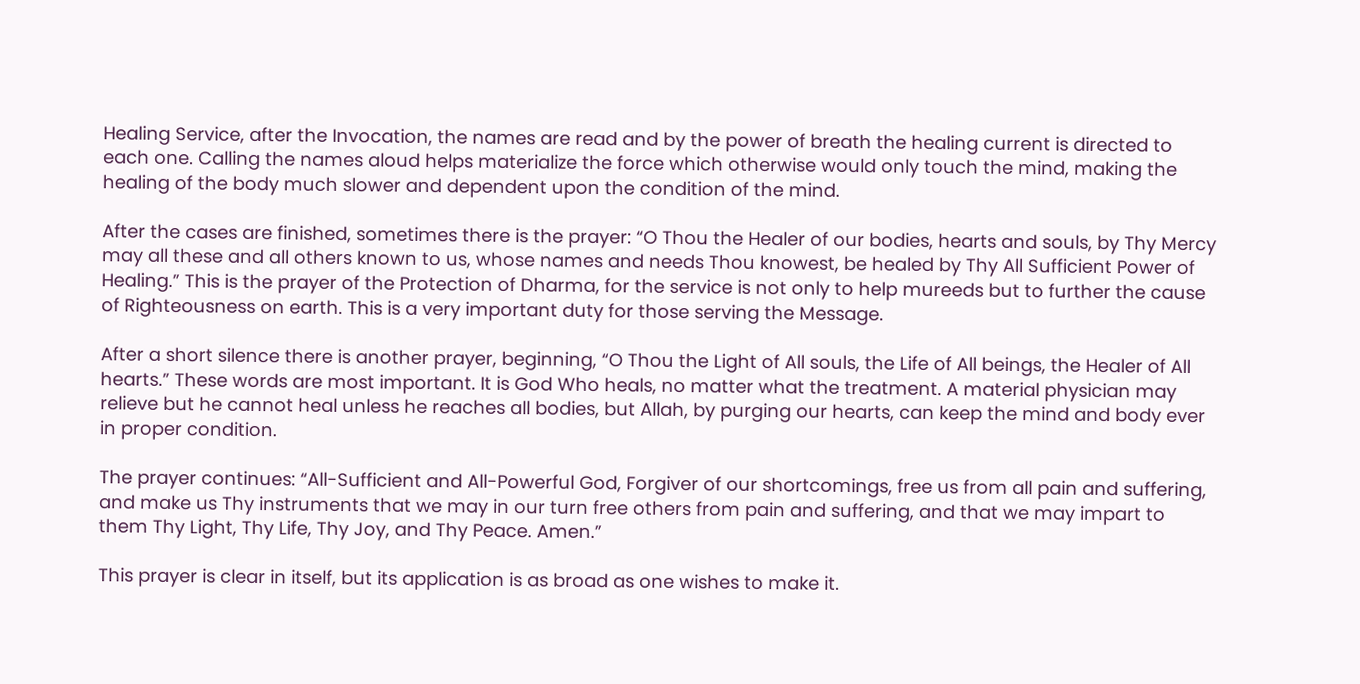Healing Service, after the Invocation, the names are read and by the power of breath the healing current is directed to each one. Calling the names aloud helps materialize the force which otherwise would only touch the mind, making the healing of the body much slower and dependent upon the condition of the mind.

After the cases are finished, sometimes there is the prayer: “O Thou the Healer of our bodies, hearts and souls, by Thy Mercy may all these and all others known to us, whose names and needs Thou knowest, be healed by Thy All Sufficient Power of Healing.” This is the prayer of the Protection of Dharma, for the service is not only to help mureeds but to further the cause of Righteousness on earth. This is a very important duty for those serving the Message.

After a short silence there is another prayer, beginning, “O Thou the Light of All souls, the Life of All beings, the Healer of All hearts.” These words are most important. It is God Who heals, no matter what the treatment. A material physician may relieve but he cannot heal unless he reaches all bodies, but Allah, by purging our hearts, can keep the mind and body ever in proper condition.

The prayer continues: “All-Sufficient and All-Powerful God, Forgiver of our shortcomings, free us from all pain and suffering, and make us Thy instruments that we may in our turn free others from pain and suffering, and that we may impart to them Thy Light, Thy Life, Thy Joy, and Thy Peace. Amen.”

This prayer is clear in itself, but its application is as broad as one wishes to make it.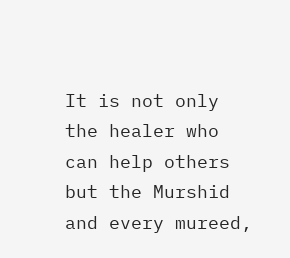It is not only the healer who can help others but the Murshid and every mureed,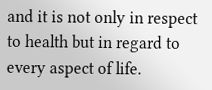and it is not only in respect to health but in regard to every aspect of life.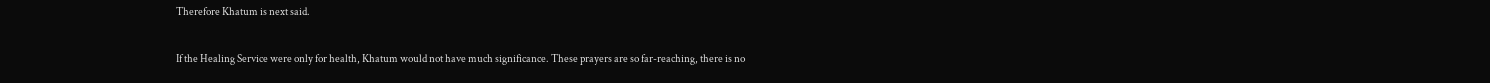Therefore Khatum is next said.

If the Healing Service were only for health, Khatum would not have much significance. These prayers are so far-reaching, there is no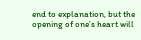end to explanation, but the opening of one’s heart will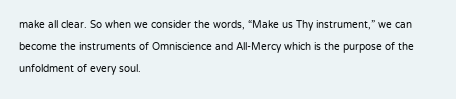make all clear. So when we consider the words, “Make us Thy instrument,” we can become the instruments of Omniscience and All-Mercy which is the purpose of the unfoldment of every soul.